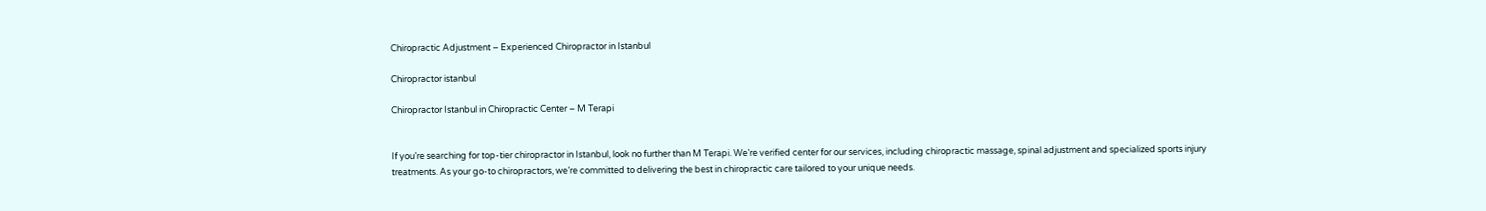Chiropractic Adjustment – Experienced Chiropractor in Istanbul

Chiropractor istanbul

Chiropractor Istanbul in Chiropractic Center – M Terapi


If you’re searching for top-tier chiropractor in Istanbul, look no further than M Terapi. We’re verified center for our services, including chiropractic massage, spinal adjustment and specialized sports injury treatments. As your go-to chiropractors, we’re committed to delivering the best in chiropractic care tailored to your unique needs.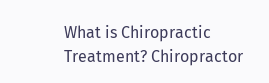What is Chiropractic Treatment? Chiropractor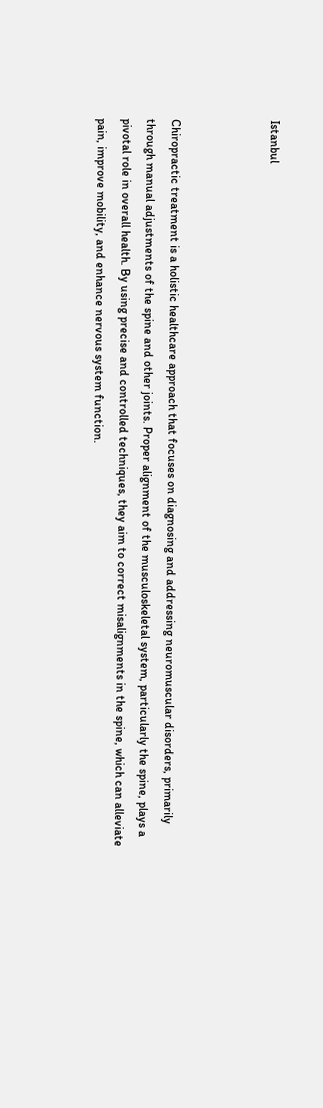Istanbul



Chiropractic treatment is a holistic healthcare approach that focuses on diagnosing and addressing neuromuscular disorders, primarily through manual adjustments of the spine and other joints. Proper alignment of the musculoskeletal system, particularly the spine, plays a pivotal role in overall health. By using precise and controlled techniques, they aim to correct misalignments in the spine, which can alleviate pain, improve mobility, and enhance nervous system function.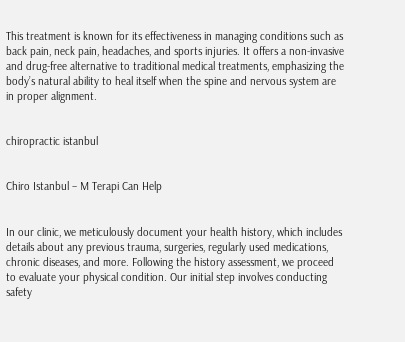This treatment is known for its effectiveness in managing conditions such as back pain, neck pain, headaches, and sports injuries. It offers a non-invasive and drug-free alternative to traditional medical treatments, emphasizing the body’s natural ability to heal itself when the spine and nervous system are in proper alignment.


chiropractic istanbul


Chiro Istanbul – M Terapi Can Help


In our clinic, we meticulously document your health history, which includes details about any previous trauma, surgeries, regularly used medications, chronic diseases, and more. Following the history assessment, we proceed to evaluate your physical condition. Our initial step involves conducting safety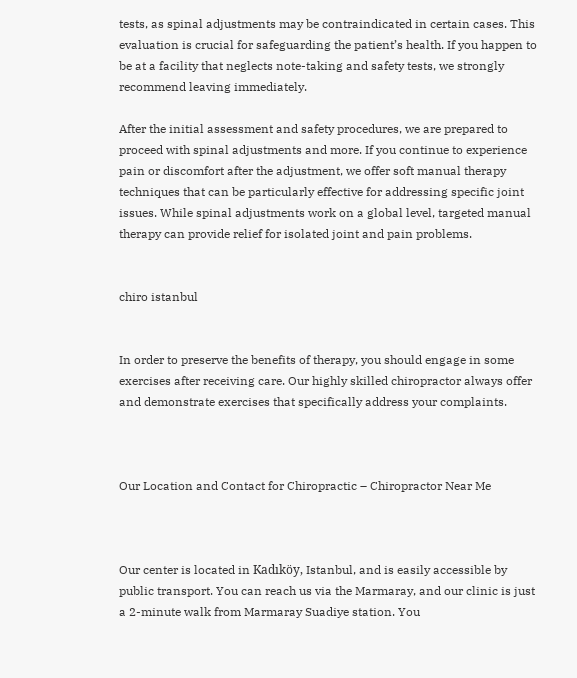tests, as spinal adjustments may be contraindicated in certain cases. This evaluation is crucial for safeguarding the patient’s health. If you happen to be at a facility that neglects note-taking and safety tests, we strongly recommend leaving immediately.

After the initial assessment and safety procedures, we are prepared to proceed with spinal adjustments and more. If you continue to experience pain or discomfort after the adjustment, we offer soft manual therapy techniques that can be particularly effective for addressing specific joint issues. While spinal adjustments work on a global level, targeted manual therapy can provide relief for isolated joint and pain problems.


chiro istanbul


In order to preserve the benefits of therapy, you should engage in some exercises after receiving care. Our highly skilled chiropractor always offer and demonstrate exercises that specifically address your complaints.



Our Location and Contact for Chiropractic – Chiropractor Near Me



Our center is located in Kadıköy, Istanbul, and is easily accessible by public transport. You can reach us via the Marmaray, and our clinic is just a 2-minute walk from Marmaray Suadiye station. You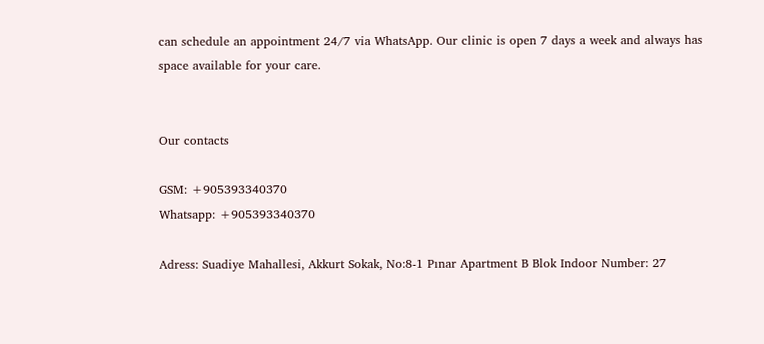can schedule an appointment 24/7 via WhatsApp. Our clinic is open 7 days a week and always has space available for your care.


Our contacts

GSM: +905393340370
Whatsapp: +905393340370

Adress: Suadiye Mahallesi, Akkurt Sokak, No:8-1 Pınar Apartment B Blok Indoor Number: 27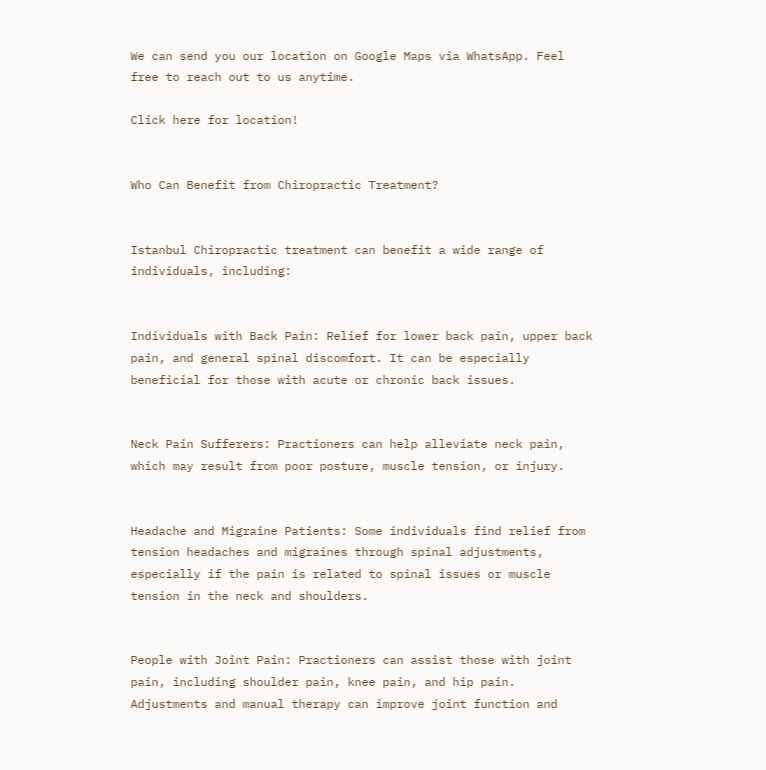We can send you our location on Google Maps via WhatsApp. Feel free to reach out to us anytime.

Click here for location!


Who Can Benefit from Chiropractic Treatment?


Istanbul Chiropractic treatment can benefit a wide range of individuals, including:


Individuals with Back Pain: Relief for lower back pain, upper back pain, and general spinal discomfort. It can be especially beneficial for those with acute or chronic back issues.


Neck Pain Sufferers: Practioners can help alleviate neck pain, which may result from poor posture, muscle tension, or injury.


Headache and Migraine Patients: Some individuals find relief from tension headaches and migraines through spinal adjustments, especially if the pain is related to spinal issues or muscle tension in the neck and shoulders.


People with Joint Pain: Practioners can assist those with joint pain, including shoulder pain, knee pain, and hip pain. Adjustments and manual therapy can improve joint function and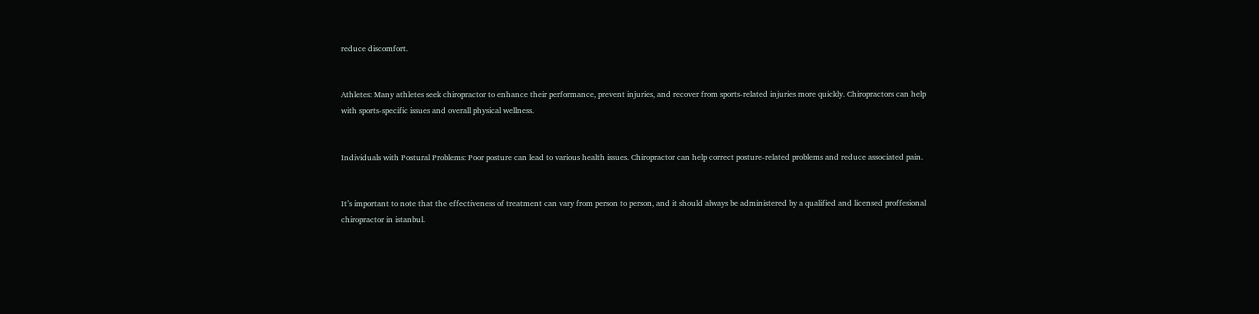reduce discomfort.


Athletes: Many athletes seek chiropractor to enhance their performance, prevent injuries, and recover from sports-related injuries more quickly. Chiropractors can help with sports-specific issues and overall physical wellness.


Individuals with Postural Problems: Poor posture can lead to various health issues. Chiropractor can help correct posture-related problems and reduce associated pain.


It’s important to note that the effectiveness of treatment can vary from person to person, and it should always be administered by a qualified and licensed proffesional chiropractor in istanbul.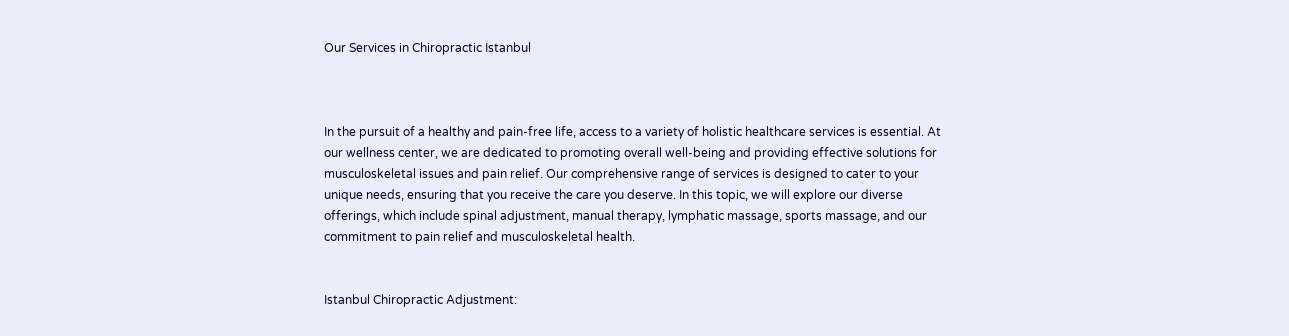Our Services in Chiropractic Istanbul



In the pursuit of a healthy and pain-free life, access to a variety of holistic healthcare services is essential. At our wellness center, we are dedicated to promoting overall well-being and providing effective solutions for musculoskeletal issues and pain relief. Our comprehensive range of services is designed to cater to your unique needs, ensuring that you receive the care you deserve. In this topic, we will explore our diverse offerings, which include spinal adjustment, manual therapy, lymphatic massage, sports massage, and our commitment to pain relief and musculoskeletal health.


Istanbul Chiropractic Adjustment: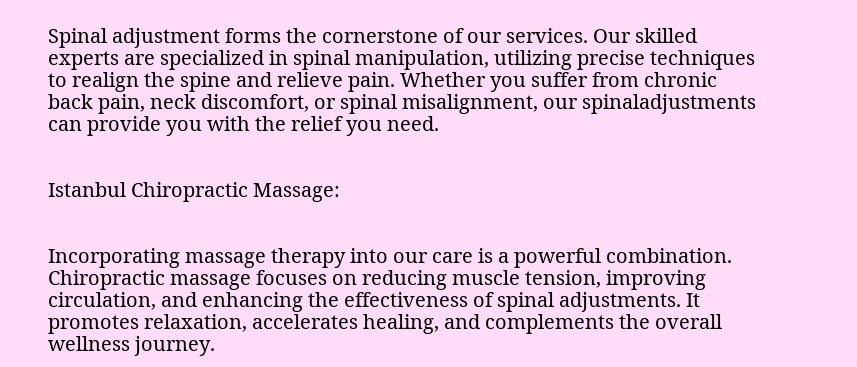Spinal adjustment forms the cornerstone of our services. Our skilled experts are specialized in spinal manipulation, utilizing precise techniques to realign the spine and relieve pain. Whether you suffer from chronic back pain, neck discomfort, or spinal misalignment, our spinaladjustments can provide you with the relief you need.


Istanbul Chiropractic Massage:


Incorporating massage therapy into our care is a powerful combination. Chiropractic massage focuses on reducing muscle tension, improving circulation, and enhancing the effectiveness of spinal adjustments. It promotes relaxation, accelerates healing, and complements the overall wellness journey.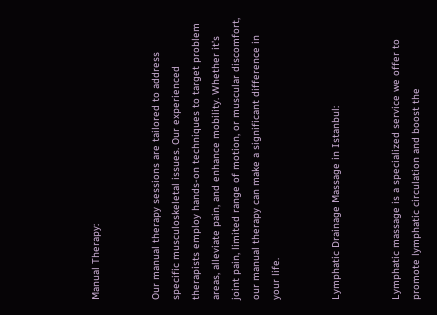Manual Therapy:


Our manual therapy sessions are tailored to address specific musculoskeletal issues. Our experienced therapists employ hands-on techniques to target problem areas, alleviate pain, and enhance mobility. Whether it’s joint pain, limited range of motion, or muscular discomfort, our manual therapy can make a significant difference in your life.


Lymphatic Drainage Massage in Istanbul:


Lymphatic massage is a specialized service we offer to promote lymphatic circulation and boost the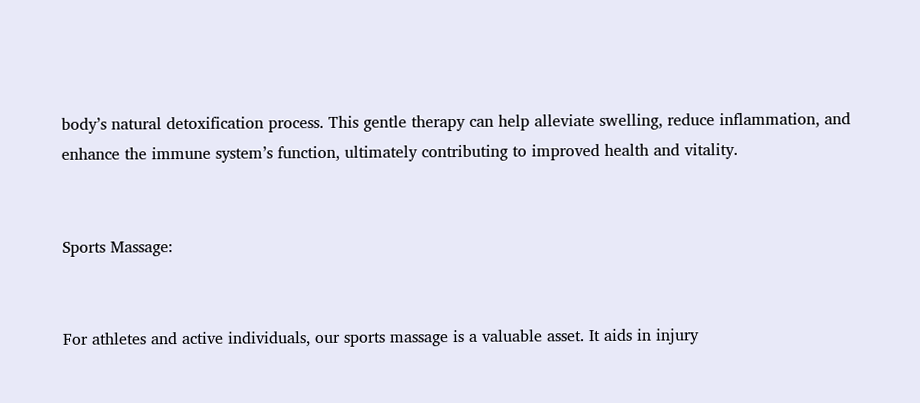body’s natural detoxification process. This gentle therapy can help alleviate swelling, reduce inflammation, and enhance the immune system’s function, ultimately contributing to improved health and vitality.


Sports Massage:


For athletes and active individuals, our sports massage is a valuable asset. It aids in injury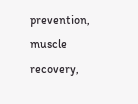prevention, muscle recovery,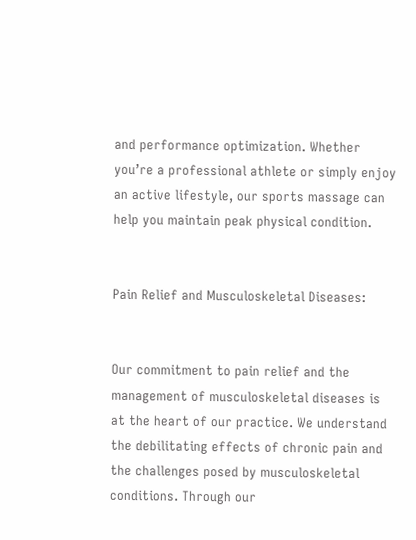and performance optimization. Whether you’re a professional athlete or simply enjoy an active lifestyle, our sports massage can help you maintain peak physical condition.


Pain Relief and Musculoskeletal Diseases:


Our commitment to pain relief and the management of musculoskeletal diseases is at the heart of our practice. We understand the debilitating effects of chronic pain and the challenges posed by musculoskeletal conditions. Through our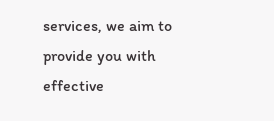services, we aim to provide you with effective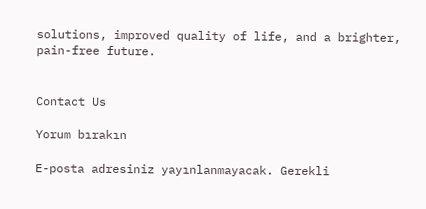solutions, improved quality of life, and a brighter, pain-free future.


Contact Us

Yorum bırakın

E-posta adresiniz yayınlanmayacak. Gerekli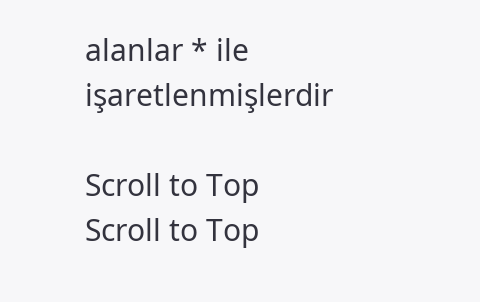alanlar * ile işaretlenmişlerdir

Scroll to Top
Scroll to Top